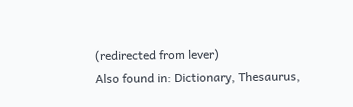(redirected from lever)
Also found in: Dictionary, Thesaurus,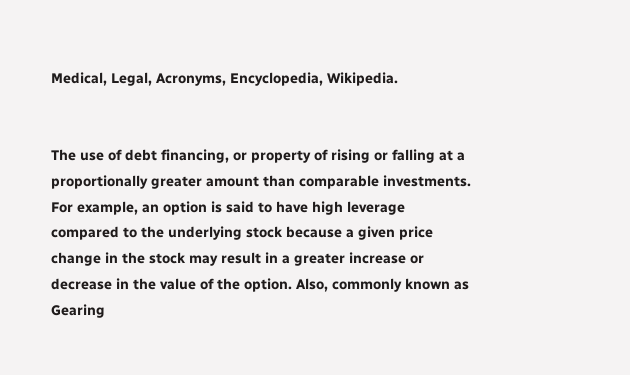Medical, Legal, Acronyms, Encyclopedia, Wikipedia.


The use of debt financing, or property of rising or falling at a proportionally greater amount than comparable investments. For example, an option is said to have high leverage compared to the underlying stock because a given price change in the stock may result in a greater increase or decrease in the value of the option. Also, commonly known as Gearing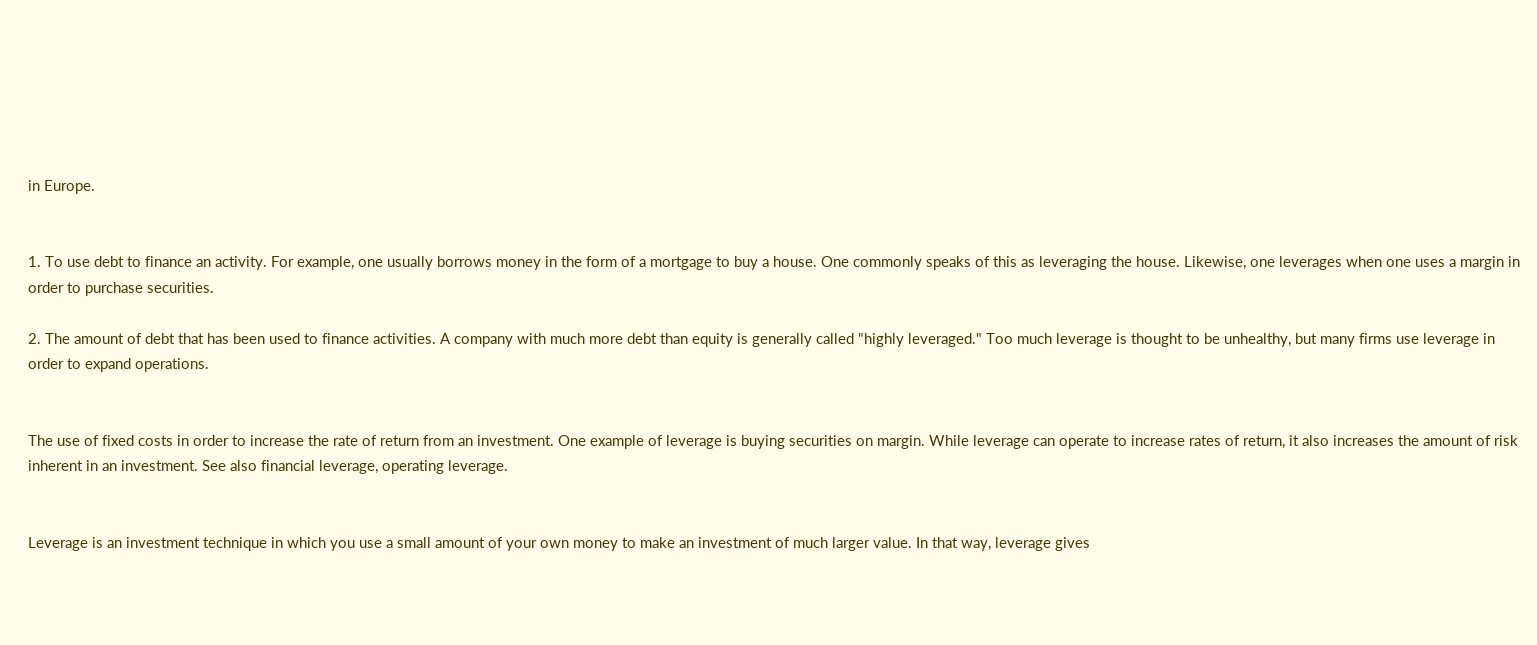in Europe.


1. To use debt to finance an activity. For example, one usually borrows money in the form of a mortgage to buy a house. One commonly speaks of this as leveraging the house. Likewise, one leverages when one uses a margin in order to purchase securities.

2. The amount of debt that has been used to finance activities. A company with much more debt than equity is generally called "highly leveraged." Too much leverage is thought to be unhealthy, but many firms use leverage in order to expand operations.


The use of fixed costs in order to increase the rate of return from an investment. One example of leverage is buying securities on margin. While leverage can operate to increase rates of return, it also increases the amount of risk inherent in an investment. See also financial leverage, operating leverage.


Leverage is an investment technique in which you use a small amount of your own money to make an investment of much larger value. In that way, leverage gives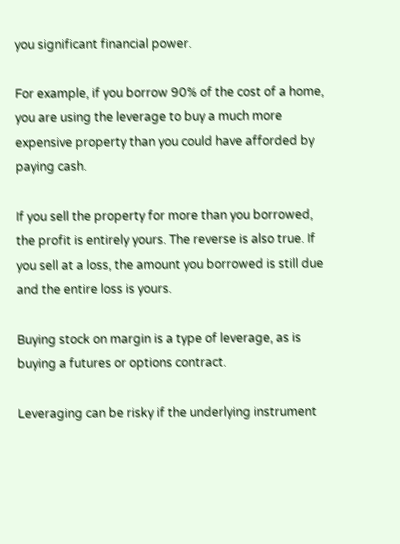you significant financial power.

For example, if you borrow 90% of the cost of a home, you are using the leverage to buy a much more expensive property than you could have afforded by paying cash.

If you sell the property for more than you borrowed, the profit is entirely yours. The reverse is also true. If you sell at a loss, the amount you borrowed is still due and the entire loss is yours.

Buying stock on margin is a type of leverage, as is buying a futures or options contract.

Leveraging can be risky if the underlying instrument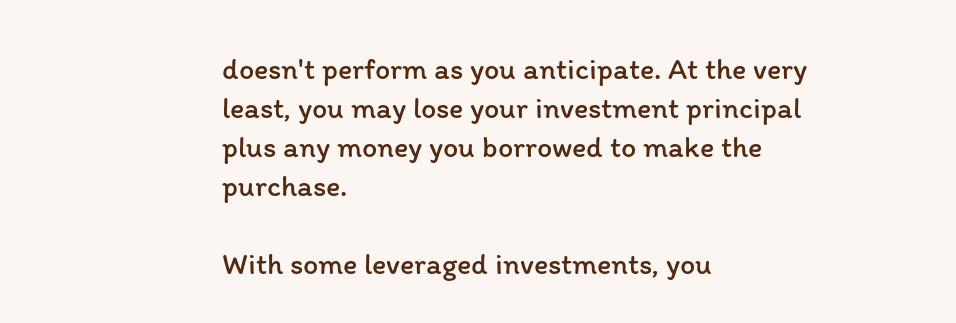doesn't perform as you anticipate. At the very least, you may lose your investment principal plus any money you borrowed to make the purchase.

With some leveraged investments, you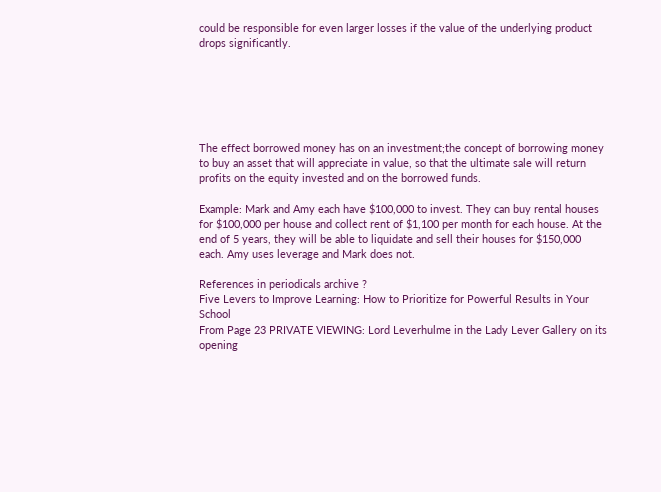could be responsible for even larger losses if the value of the underlying product drops significantly.






The effect borrowed money has on an investment;the concept of borrowing money to buy an asset that will appreciate in value, so that the ultimate sale will return profits on the equity invested and on the borrowed funds.

Example: Mark and Amy each have $100,000 to invest. They can buy rental houses for $100,000 per house and collect rent of $1,100 per month for each house. At the end of 5 years, they will be able to liquidate and sell their houses for $150,000 each. Amy uses leverage and Mark does not.

References in periodicals archive ?
Five Levers to Improve Learning: How to Prioritize for Powerful Results in Your School
From Page 23 PRIVATE VIEWING: Lord Leverhulme in the Lady Lever Gallery on its opening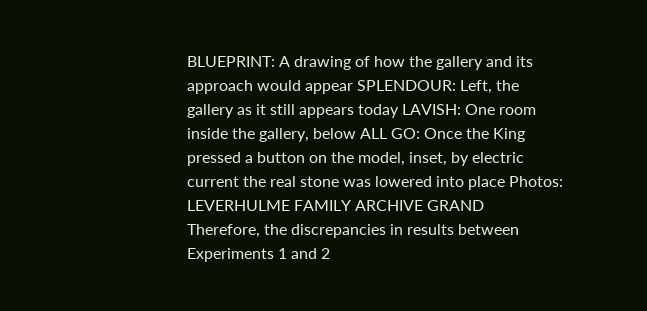BLUEPRINT: A drawing of how the gallery and its approach would appear SPLENDOUR: Left, the gallery as it still appears today LAVISH: One room inside the gallery, below ALL GO: Once the King pressed a button on the model, inset, by electric current the real stone was lowered into place Photos: LEVERHULME FAMILY ARCHIVE GRAND
Therefore, the discrepancies in results between Experiments 1 and 2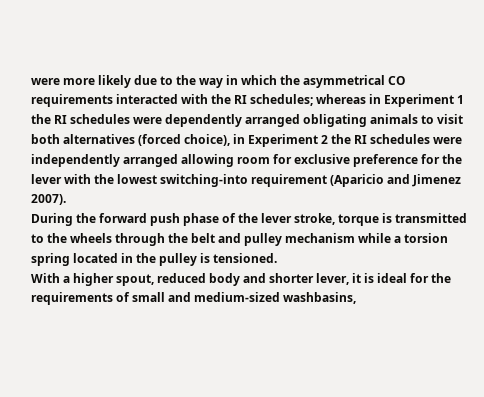were more likely due to the way in which the asymmetrical CO requirements interacted with the RI schedules; whereas in Experiment 1 the RI schedules were dependently arranged obligating animals to visit both alternatives (forced choice), in Experiment 2 the RI schedules were independently arranged allowing room for exclusive preference for the lever with the lowest switching-into requirement (Aparicio and Jimenez 2007).
During the forward push phase of the lever stroke, torque is transmitted to the wheels through the belt and pulley mechanism while a torsion spring located in the pulley is tensioned.
With a higher spout, reduced body and shorter lever, it is ideal for the requirements of small and medium-sized washbasins,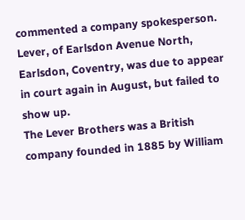commented a company spokesperson.
Lever, of Earlsdon Avenue North, Earlsdon, Coventry, was due to appear in court again in August, but failed to show up.
The Lever Brothers was a British company founded in 1885 by William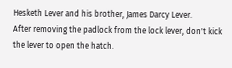Hesketh Lever and his brother, James Darcy Lever.
After removing the padlock from the lock lever, don't kick the lever to open the hatch.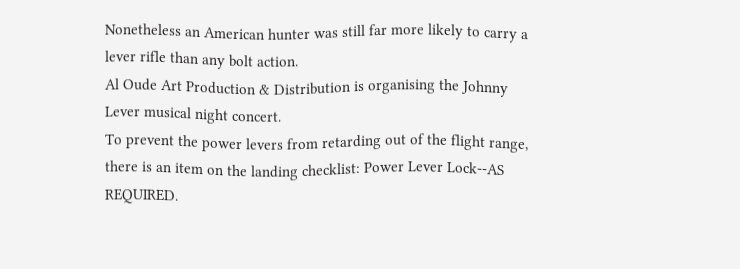Nonetheless an American hunter was still far more likely to carry a lever rifle than any bolt action.
Al Oude Art Production & Distribution is organising the Johnny Lever musical night concert.
To prevent the power levers from retarding out of the flight range, there is an item on the landing checklist: Power Lever Lock--AS REQUIRED.